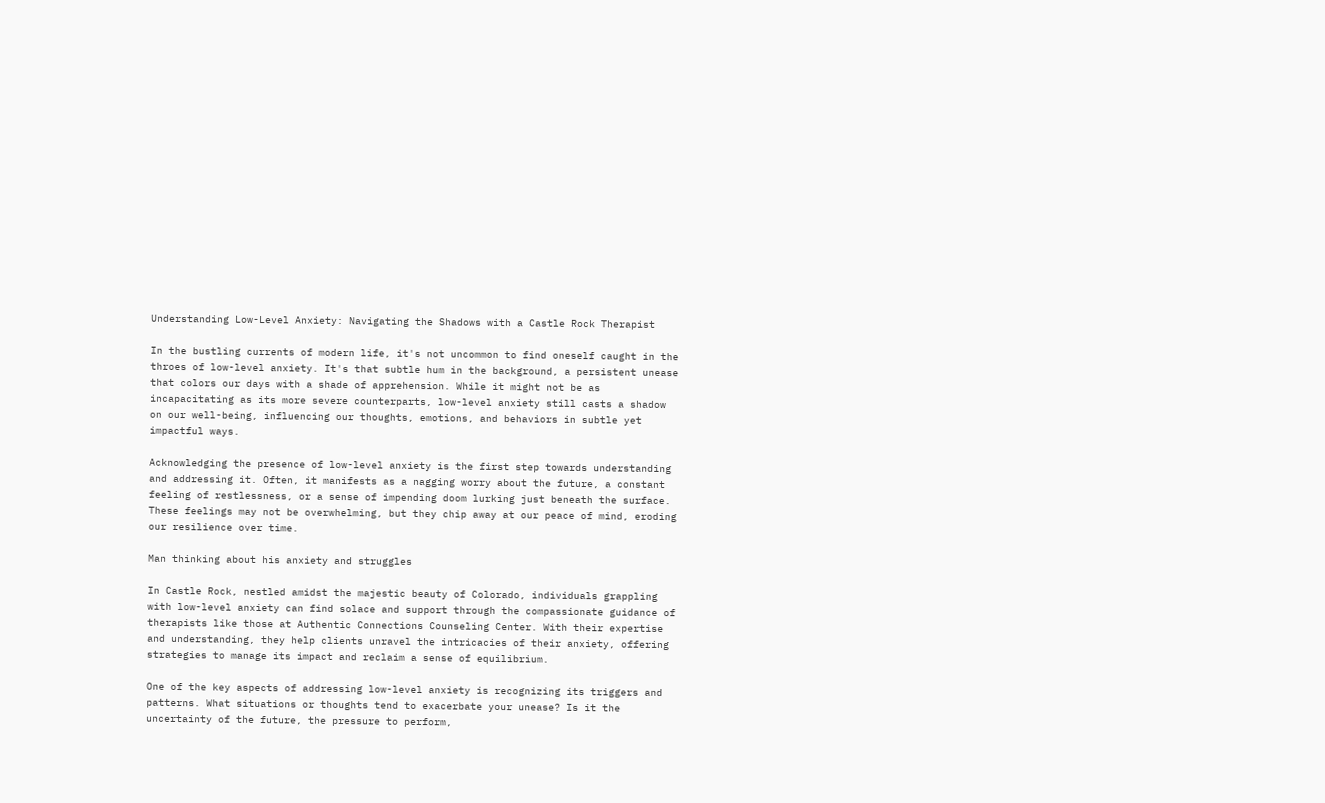Understanding Low-Level Anxiety: Navigating the Shadows with a Castle Rock Therapist

In the bustling currents of modern life, it's not uncommon to find oneself caught in the throes of low-level anxiety. It's that subtle hum in the background, a persistent unease that colors our days with a shade of apprehension. While it might not be as incapacitating as its more severe counterparts, low-level anxiety still casts a shadow on our well-being, influencing our thoughts, emotions, and behaviors in subtle yet impactful ways.

Acknowledging the presence of low-level anxiety is the first step towards understanding and addressing it. Often, it manifests as a nagging worry about the future, a constant feeling of restlessness, or a sense of impending doom lurking just beneath the surface. These feelings may not be overwhelming, but they chip away at our peace of mind, eroding our resilience over time.

Man thinking about his anxiety and struggles

In Castle Rock, nestled amidst the majestic beauty of Colorado, individuals grappling with low-level anxiety can find solace and support through the compassionate guidance of therapists like those at Authentic Connections Counseling Center. With their expertise and understanding, they help clients unravel the intricacies of their anxiety, offering strategies to manage its impact and reclaim a sense of equilibrium.

One of the key aspects of addressing low-level anxiety is recognizing its triggers and patterns. What situations or thoughts tend to exacerbate your unease? Is it the uncertainty of the future, the pressure to perform,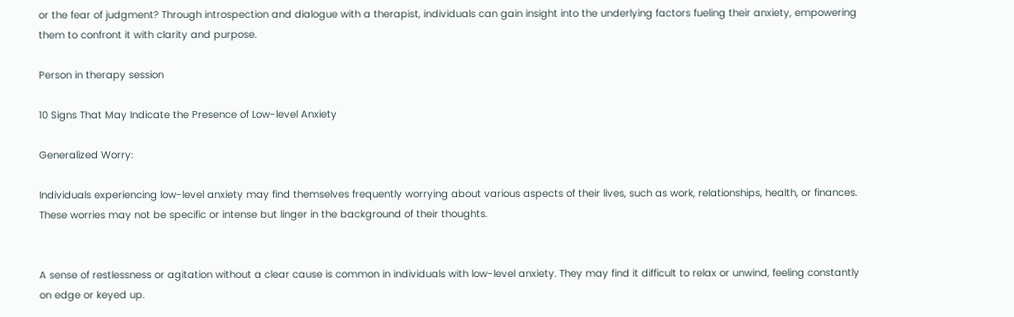or the fear of judgment? Through introspection and dialogue with a therapist, individuals can gain insight into the underlying factors fueling their anxiety, empowering them to confront it with clarity and purpose.

Person in therapy session

10 Signs That May Indicate the Presence of Low-level Anxiety

Generalized Worry:

Individuals experiencing low-level anxiety may find themselves frequently worrying about various aspects of their lives, such as work, relationships, health, or finances. These worries may not be specific or intense but linger in the background of their thoughts.


A sense of restlessness or agitation without a clear cause is common in individuals with low-level anxiety. They may find it difficult to relax or unwind, feeling constantly on edge or keyed up.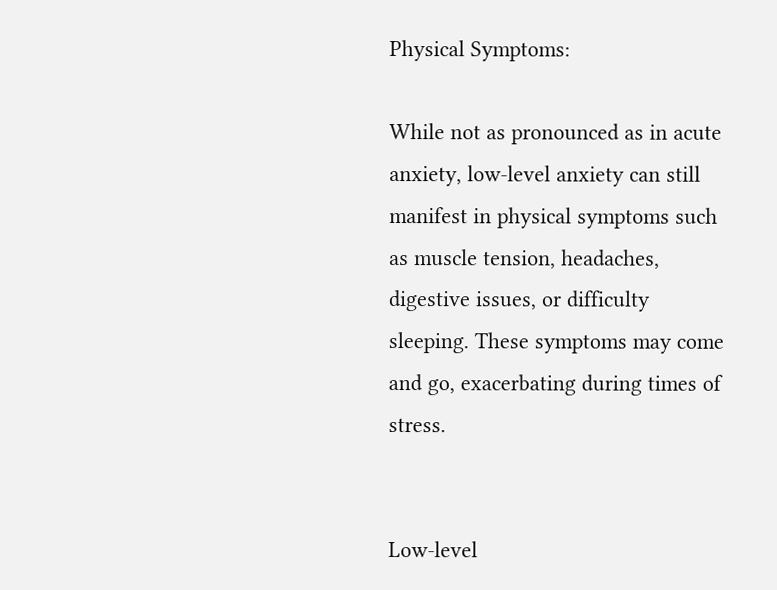Physical Symptoms:

While not as pronounced as in acute anxiety, low-level anxiety can still manifest in physical symptoms such as muscle tension, headaches, digestive issues, or difficulty sleeping. These symptoms may come and go, exacerbating during times of stress.


Low-level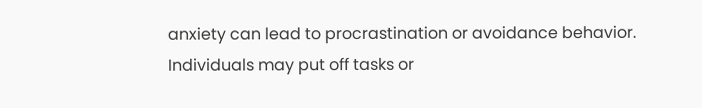anxiety can lead to procrastination or avoidance behavior. Individuals may put off tasks or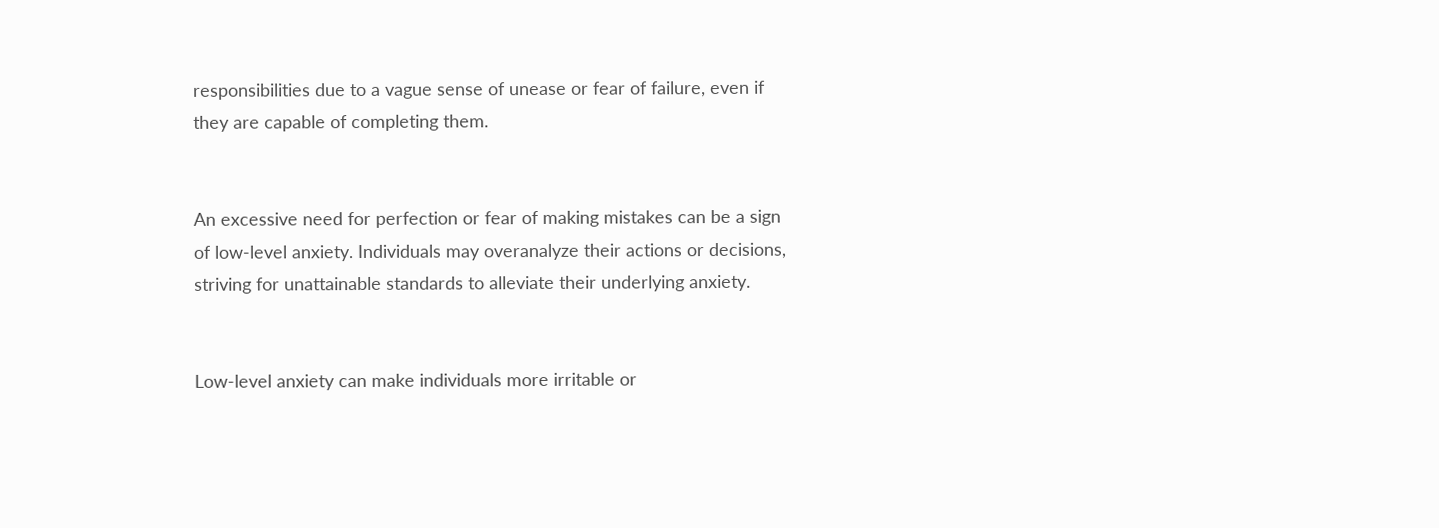responsibilities due to a vague sense of unease or fear of failure, even if they are capable of completing them.


An excessive need for perfection or fear of making mistakes can be a sign of low-level anxiety. Individuals may overanalyze their actions or decisions, striving for unattainable standards to alleviate their underlying anxiety.


Low-level anxiety can make individuals more irritable or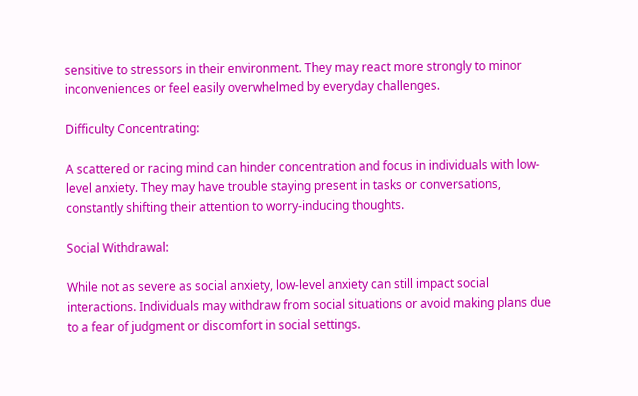sensitive to stressors in their environment. They may react more strongly to minor inconveniences or feel easily overwhelmed by everyday challenges.

Difficulty Concentrating:

A scattered or racing mind can hinder concentration and focus in individuals with low-level anxiety. They may have trouble staying present in tasks or conversations, constantly shifting their attention to worry-inducing thoughts.

Social Withdrawal:

While not as severe as social anxiety, low-level anxiety can still impact social interactions. Individuals may withdraw from social situations or avoid making plans due to a fear of judgment or discomfort in social settings.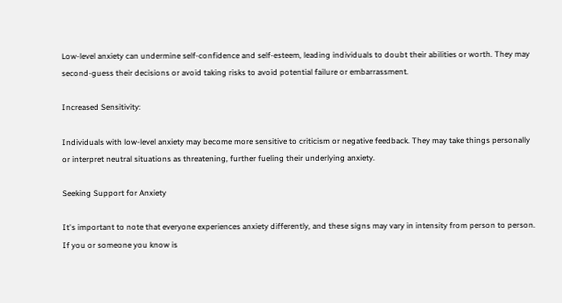Low-level anxiety can undermine self-confidence and self-esteem, leading individuals to doubt their abilities or worth. They may second-guess their decisions or avoid taking risks to avoid potential failure or embarrassment.

Increased Sensitivity:

Individuals with low-level anxiety may become more sensitive to criticism or negative feedback. They may take things personally or interpret neutral situations as threatening, further fueling their underlying anxiety.

Seeking Support for Anxiety

It's important to note that everyone experiences anxiety differently, and these signs may vary in intensity from person to person. If you or someone you know is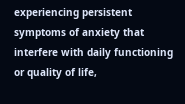experiencing persistent symptoms of anxiety that interfere with daily functioning or quality of life,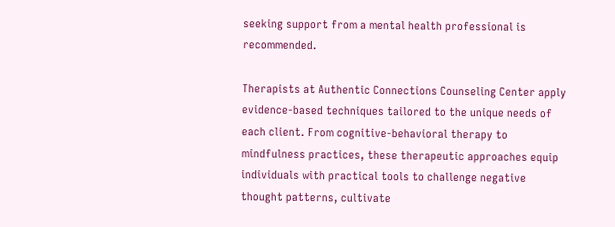seeking support from a mental health professional is recommended.

Therapists at Authentic Connections Counseling Center apply evidence-based techniques tailored to the unique needs of each client. From cognitive-behavioral therapy to mindfulness practices, these therapeutic approaches equip individuals with practical tools to challenge negative thought patterns, cultivate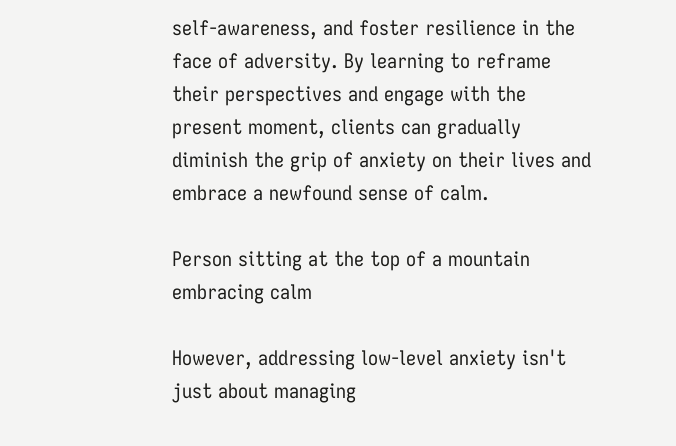self-awareness, and foster resilience in the face of adversity. By learning to reframe their perspectives and engage with the present moment, clients can gradually diminish the grip of anxiety on their lives and embrace a newfound sense of calm.

Person sitting at the top of a mountain embracing calm

However, addressing low-level anxiety isn't just about managing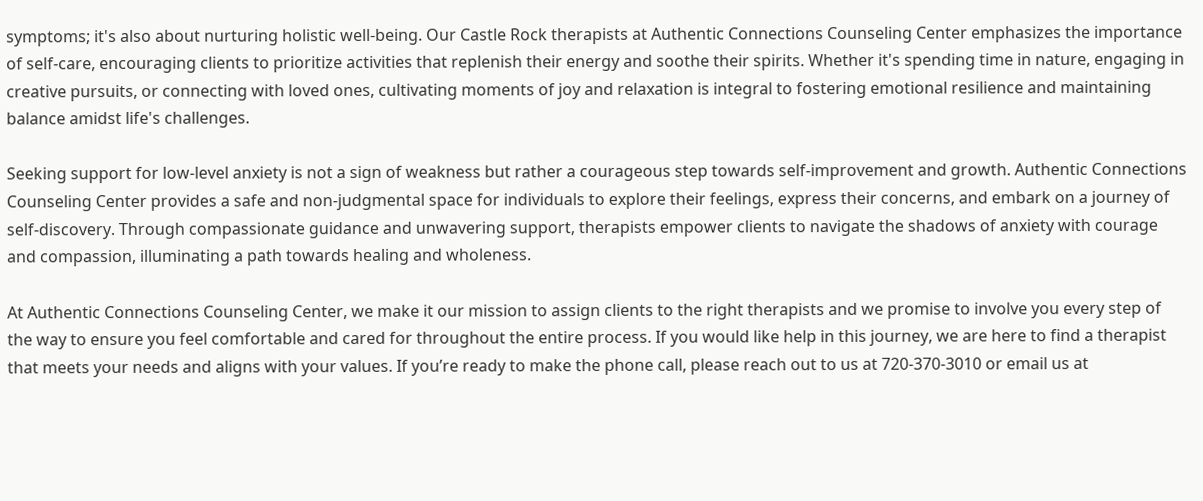symptoms; it's also about nurturing holistic well-being. Our Castle Rock therapists at Authentic Connections Counseling Center emphasizes the importance of self-care, encouraging clients to prioritize activities that replenish their energy and soothe their spirits. Whether it's spending time in nature, engaging in creative pursuits, or connecting with loved ones, cultivating moments of joy and relaxation is integral to fostering emotional resilience and maintaining balance amidst life's challenges.

Seeking support for low-level anxiety is not a sign of weakness but rather a courageous step towards self-improvement and growth. Authentic Connections Counseling Center provides a safe and non-judgmental space for individuals to explore their feelings, express their concerns, and embark on a journey of self-discovery. Through compassionate guidance and unwavering support, therapists empower clients to navigate the shadows of anxiety with courage and compassion, illuminating a path towards healing and wholeness.

At Authentic Connections Counseling Center, we make it our mission to assign clients to the right therapists and we promise to involve you every step of the way to ensure you feel comfortable and cared for throughout the entire process. If you would like help in this journey, we are here to find a therapist that meets your needs and aligns with your values. If you’re ready to make the phone call, please reach out to us at 720-370-3010 or email us at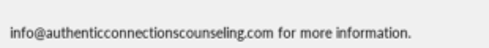info@authenticconnectionscounseling.com for more information.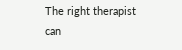The right therapist can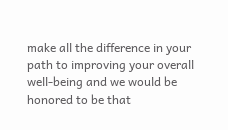make all the difference in your path to improving your overall well-being and we would be honored to be that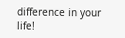difference in your life!